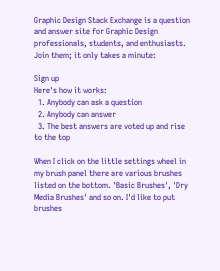Graphic Design Stack Exchange is a question and answer site for Graphic Design professionals, students, and enthusiasts. Join them; it only takes a minute:

Sign up
Here's how it works:
  1. Anybody can ask a question
  2. Anybody can answer
  3. The best answers are voted up and rise to the top

When I click on the little settings wheel in my brush panel there are various brushes listed on the bottom. 'Basic Brushes', 'Dry Media Brushes' and so on. I'd like to put brushes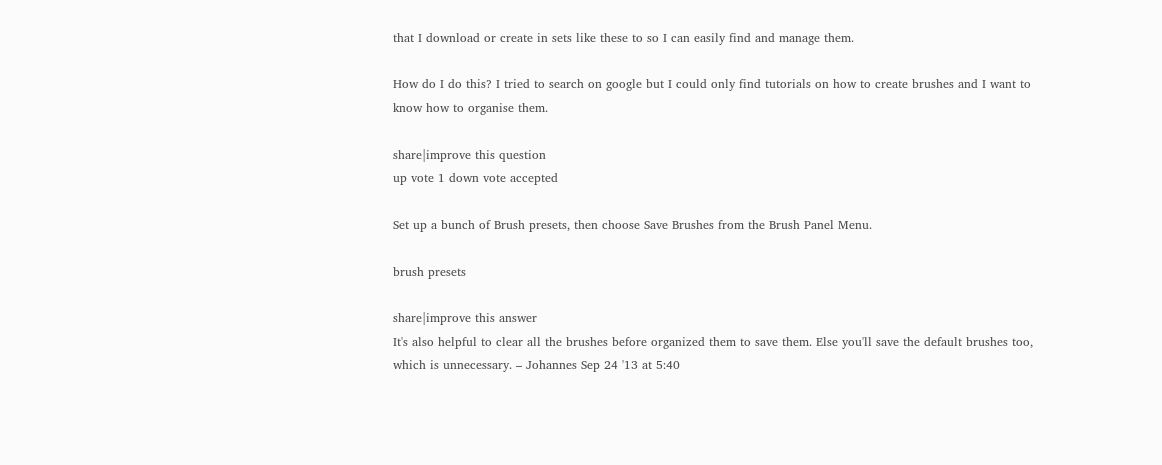that I download or create in sets like these to so I can easily find and manage them.

How do I do this? I tried to search on google but I could only find tutorials on how to create brushes and I want to know how to organise them.

share|improve this question
up vote 1 down vote accepted

Set up a bunch of Brush presets, then choose Save Brushes from the Brush Panel Menu.

brush presets

share|improve this answer
It's also helpful to clear all the brushes before organized them to save them. Else you'll save the default brushes too, which is unnecessary. – Johannes Sep 24 '13 at 5:40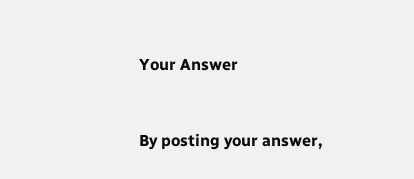Your Answer


By posting your answer,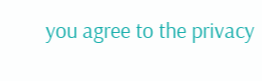you agree to the privacy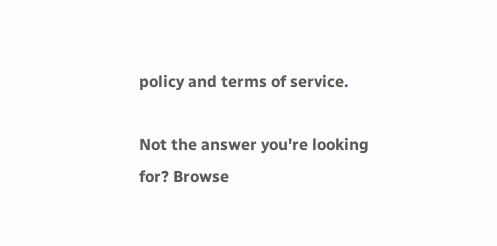policy and terms of service.

Not the answer you're looking for? Browse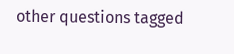other questions tagged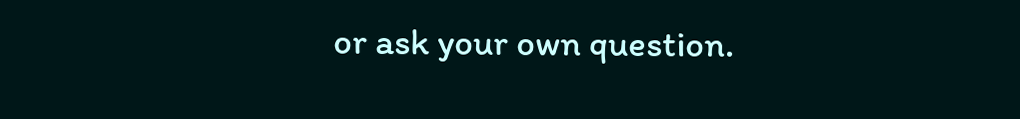or ask your own question.